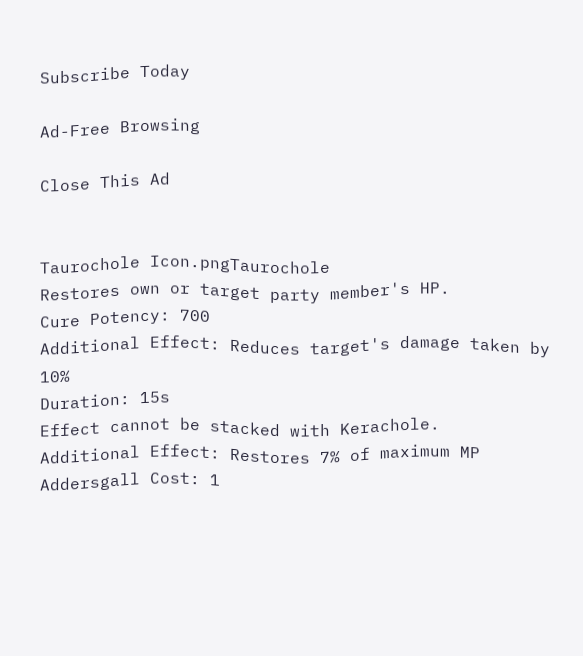Subscribe Today

Ad-Free Browsing

Close This Ad


Taurochole Icon.pngTaurochole
Restores own or target party member's HP.
Cure Potency: 700
Additional Effect: Reduces target's damage taken by 10%
Duration: 15s
Effect cannot be stacked with Kerachole.
Additional Effect: Restores 7% of maximum MP
Addersgall Cost: 1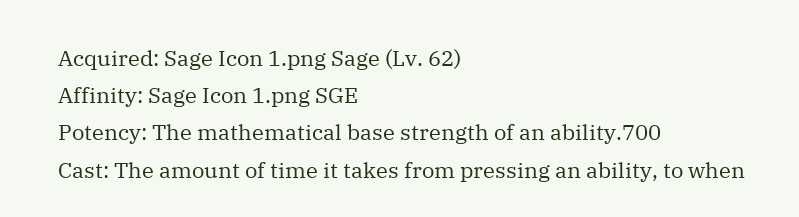Acquired: Sage Icon 1.png Sage (Lv. 62)
Affinity: Sage Icon 1.png SGE
Potency: The mathematical base strength of an ability.700
Cast: The amount of time it takes from pressing an ability, to when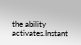the ability activates.Instant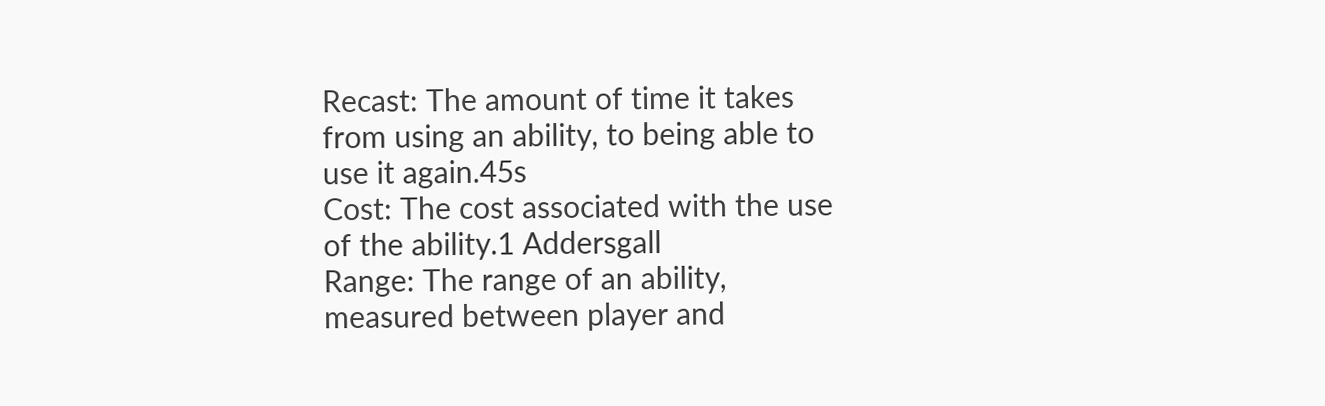Recast: The amount of time it takes from using an ability, to being able to use it again.45s
Cost: The cost associated with the use of the ability.1 Addersgall
Range: The range of an ability, measured between player and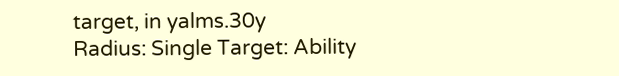target, in yalms.30y
Radius: Single Target: Ability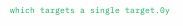which targets a single target.0y